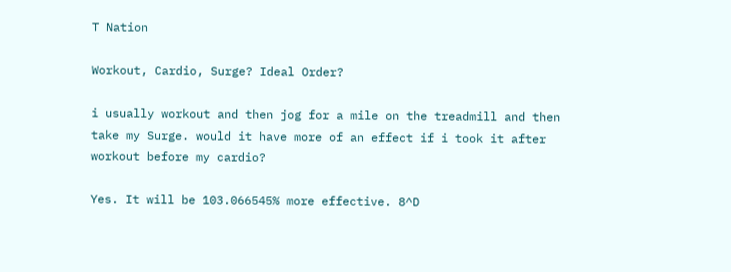T Nation

Workout, Cardio, Surge? Ideal Order?

i usually workout and then jog for a mile on the treadmill and then take my Surge. would it have more of an effect if i took it after workout before my cardio?

Yes. It will be 103.066545% more effective. 8^D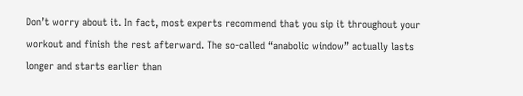Don’t worry about it. In fact, most experts recommend that you sip it throughout your workout and finish the rest afterward. The so-called “anabolic window” actually lasts longer and starts earlier than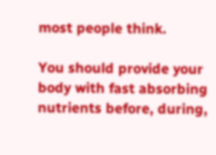most people think.

You should provide your body with fast absorbing nutrients before, during,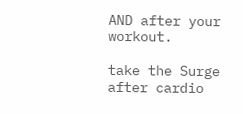AND after your workout.

take the Surge after cardio